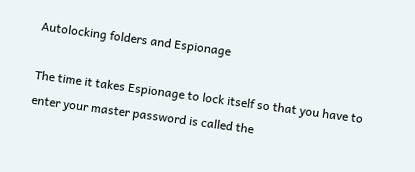Autolocking folders and Espionage

The time it takes Espionage to lock itself so that you have to enter your master password is called the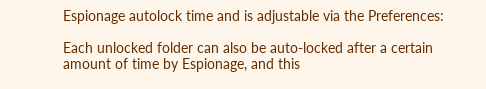Espionage autolock time and is adjustable via the Preferences:

Each unlocked folder can also be auto-locked after a certain amount of time by Espionage, and this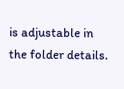is adjustable in the folder details.